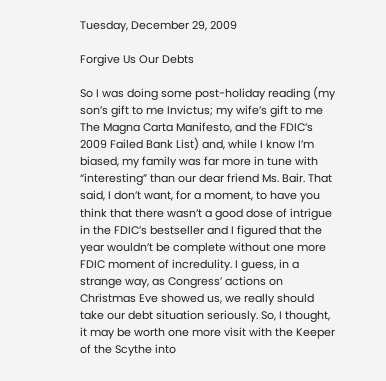Tuesday, December 29, 2009

Forgive Us Our Debts

So I was doing some post-holiday reading (my son’s gift to me Invictus; my wife’s gift to me The Magna Carta Manifesto, and the FDIC’s 2009 Failed Bank List) and, while I know I’m biased, my family was far more in tune with “interesting” than our dear friend Ms. Bair. That said, I don’t want, for a moment, to have you think that there wasn’t a good dose of intrigue in the FDIC’s bestseller and I figured that the year wouldn’t be complete without one more FDIC moment of incredulity. I guess, in a strange way, as Congress’ actions on Christmas Eve showed us, we really should take our debt situation seriously. So, I thought, it may be worth one more visit with the Keeper of the Scythe into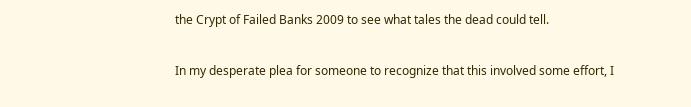the Crypt of Failed Banks 2009 to see what tales the dead could tell.

In my desperate plea for someone to recognize that this involved some effort, I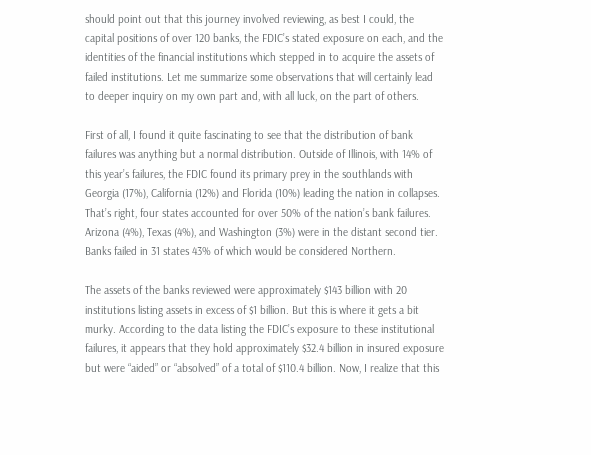should point out that this journey involved reviewing, as best I could, the capital positions of over 120 banks, the FDIC’s stated exposure on each, and the identities of the financial institutions which stepped in to acquire the assets of failed institutions. Let me summarize some observations that will certainly lead to deeper inquiry on my own part and, with all luck, on the part of others.

First of all, I found it quite fascinating to see that the distribution of bank failures was anything but a normal distribution. Outside of Illinois, with 14% of this year’s failures, the FDIC found its primary prey in the southlands with Georgia (17%), California (12%) and Florida (10%) leading the nation in collapses. That’s right, four states accounted for over 50% of the nation’s bank failures. Arizona (4%), Texas (4%), and Washington (3%) were in the distant second tier. Banks failed in 31 states 43% of which would be considered Northern.

The assets of the banks reviewed were approximately $143 billion with 20 institutions listing assets in excess of $1 billion. But this is where it gets a bit murky. According to the data listing the FDIC’s exposure to these institutional failures, it appears that they hold approximately $32.4 billion in insured exposure but were “aided” or “absolved” of a total of $110.4 billion. Now, I realize that this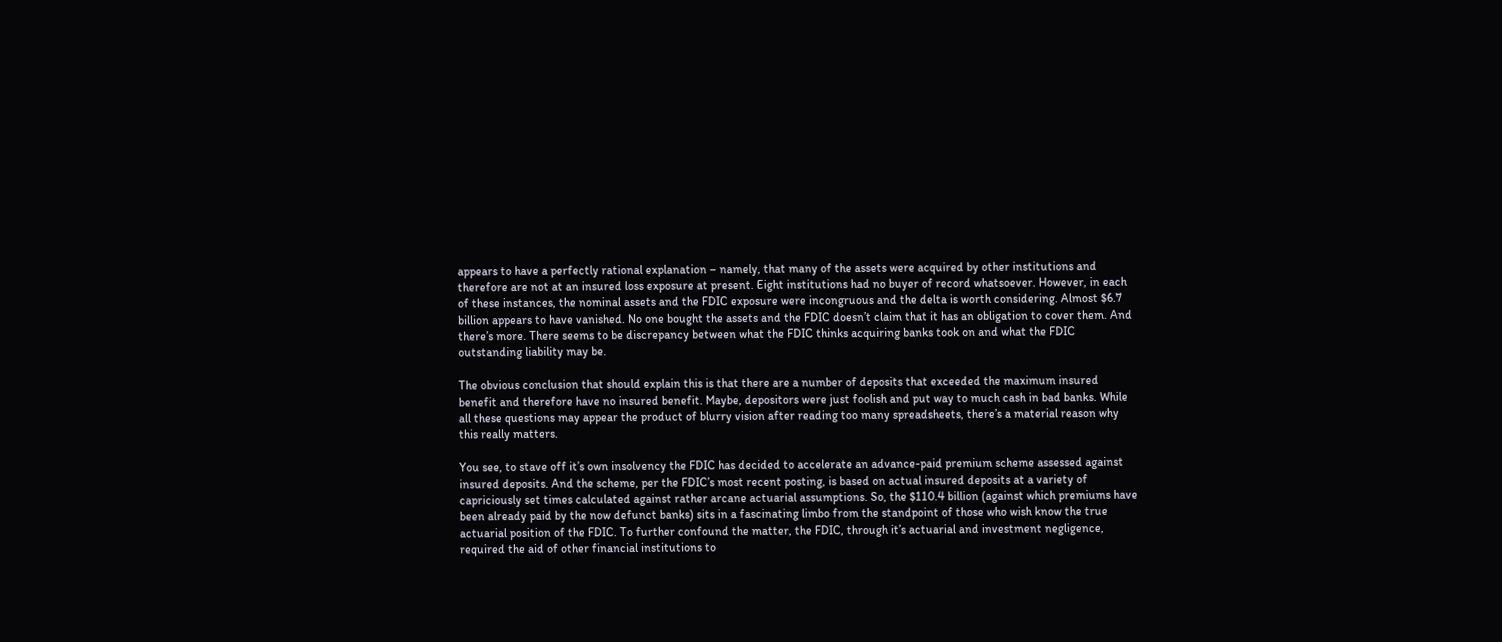appears to have a perfectly rational explanation – namely, that many of the assets were acquired by other institutions and therefore are not at an insured loss exposure at present. Eight institutions had no buyer of record whatsoever. However, in each of these instances, the nominal assets and the FDIC exposure were incongruous and the delta is worth considering. Almost $6.7 billion appears to have vanished. No one bought the assets and the FDIC doesn’t claim that it has an obligation to cover them. And there’s more. There seems to be discrepancy between what the FDIC thinks acquiring banks took on and what the FDIC outstanding liability may be.

The obvious conclusion that should explain this is that there are a number of deposits that exceeded the maximum insured benefit and therefore have no insured benefit. Maybe, depositors were just foolish and put way to much cash in bad banks. While all these questions may appear the product of blurry vision after reading too many spreadsheets, there’s a material reason why this really matters.

You see, to stave off it’s own insolvency the FDIC has decided to accelerate an advance-paid premium scheme assessed against insured deposits. And the scheme, per the FDIC’s most recent posting, is based on actual insured deposits at a variety of capriciously set times calculated against rather arcane actuarial assumptions. So, the $110.4 billion (against which premiums have been already paid by the now defunct banks) sits in a fascinating limbo from the standpoint of those who wish know the true actuarial position of the FDIC. To further confound the matter, the FDIC, through it’s actuarial and investment negligence, required the aid of other financial institutions to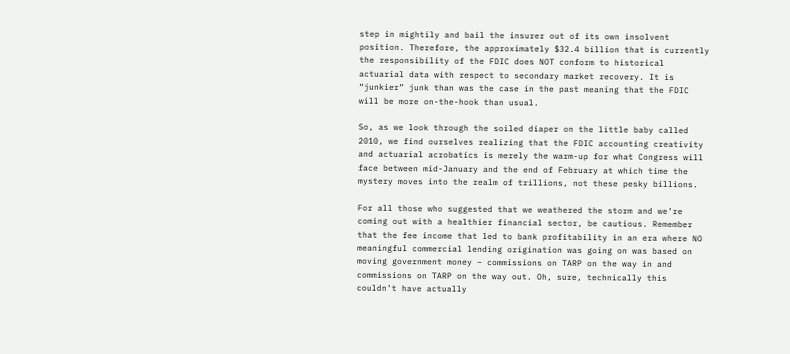step in mightily and bail the insurer out of its own insolvent position. Therefore, the approximately $32.4 billion that is currently the responsibility of the FDIC does NOT conform to historical actuarial data with respect to secondary market recovery. It is “junkier” junk than was the case in the past meaning that the FDIC will be more on-the-hook than usual.

So, as we look through the soiled diaper on the little baby called 2010, we find ourselves realizing that the FDIC accounting creativity and actuarial acrobatics is merely the warm-up for what Congress will face between mid-January and the end of February at which time the mystery moves into the realm of trillions, not these pesky billions.

For all those who suggested that we weathered the storm and we’re coming out with a healthier financial sector, be cautious. Remember that the fee income that led to bank profitability in an era where NO meaningful commercial lending origination was going on was based on moving government money – commissions on TARP on the way in and commissions on TARP on the way out. Oh, sure, technically this couldn’t have actually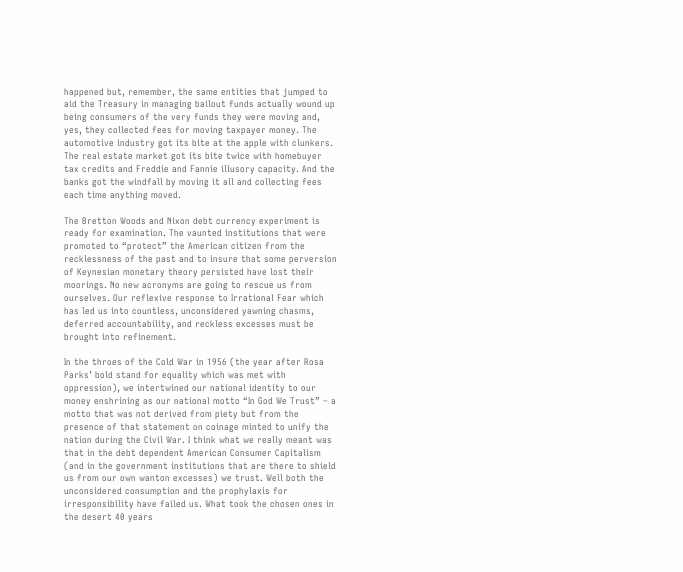happened but, remember, the same entities that jumped to aid the Treasury in managing bailout funds actually wound up being consumers of the very funds they were moving and, yes, they collected fees for moving taxpayer money. The automotive industry got its bite at the apple with clunkers. The real estate market got its bite twice with homebuyer tax credits and Freddie and Fannie illusory capacity. And the banks got the windfall by moving it all and collecting fees each time anything moved.

The Bretton Woods and Nixon debt currency experiment is ready for examination. The vaunted institutions that were promoted to “protect” the American citizen from the recklessness of the past and to insure that some perversion of Keynesian monetary theory persisted have lost their moorings. No new acronyms are going to rescue us from ourselves. Our reflexive response to Irrational Fear which has led us into countless, unconsidered yawning chasms, deferred accountability, and reckless excesses must be brought into refinement.

In the throes of the Cold War in 1956 (the year after Rosa Parks’ bold stand for equality which was met with oppression), we intertwined our national identity to our money enshrining as our national motto “In God We Trust” – a motto that was not derived from piety but from the presence of that statement on coinage minted to unify the nation during the Civil War. I think what we really meant was that in the debt dependent American Consumer Capitalism (and in the government institutions that are there to shield us from our own wanton excesses) we trust. Well both the unconsidered consumption and the prophylaxis for irresponsibility have failed us. What took the chosen ones in the desert 40 years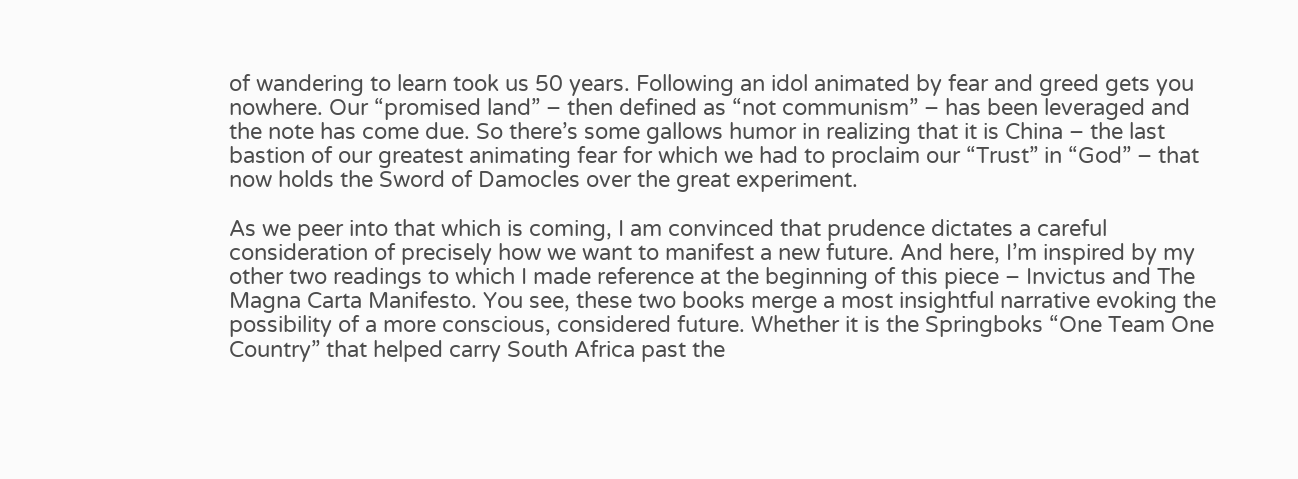of wandering to learn took us 50 years. Following an idol animated by fear and greed gets you nowhere. Our “promised land” – then defined as “not communism” – has been leveraged and the note has come due. So there’s some gallows humor in realizing that it is China – the last bastion of our greatest animating fear for which we had to proclaim our “Trust” in “God” – that now holds the Sword of Damocles over the great experiment.

As we peer into that which is coming, I am convinced that prudence dictates a careful consideration of precisely how we want to manifest a new future. And here, I’m inspired by my other two readings to which I made reference at the beginning of this piece – Invictus and The Magna Carta Manifesto. You see, these two books merge a most insightful narrative evoking the possibility of a more conscious, considered future. Whether it is the Springboks “One Team One Country” that helped carry South Africa past the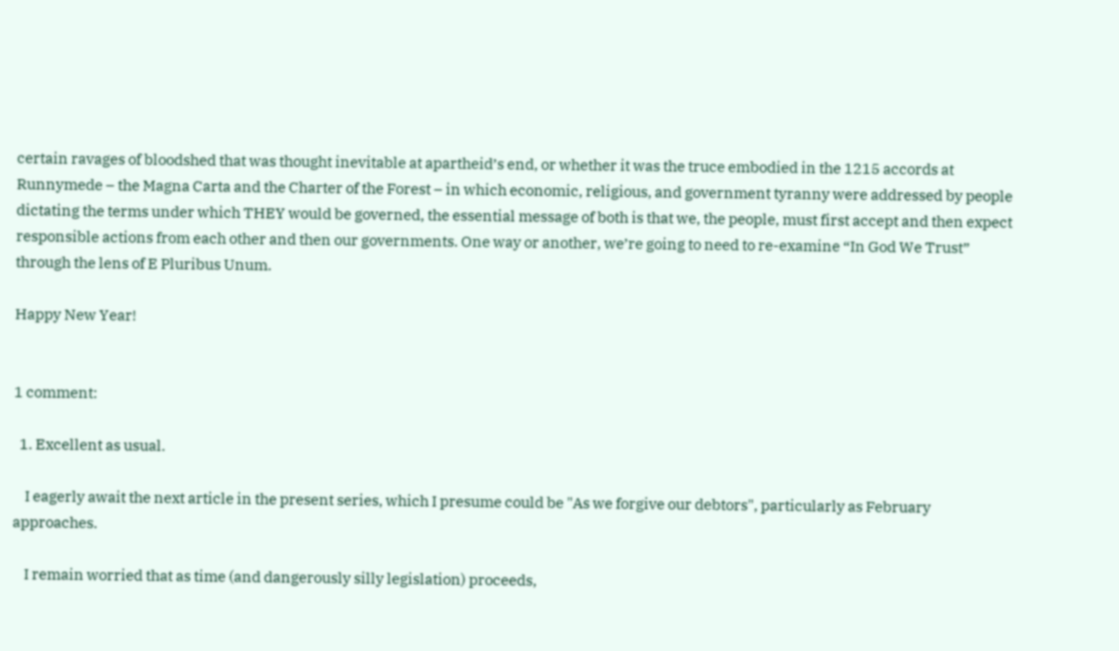certain ravages of bloodshed that was thought inevitable at apartheid’s end, or whether it was the truce embodied in the 1215 accords at Runnymede – the Magna Carta and the Charter of the Forest – in which economic, religious, and government tyranny were addressed by people dictating the terms under which THEY would be governed, the essential message of both is that we, the people, must first accept and then expect responsible actions from each other and then our governments. One way or another, we’re going to need to re-examine “In God We Trust” through the lens of E Pluribus Unum.

Happy New Year!


1 comment:

  1. Excellent as usual.

    I eagerly await the next article in the present series, which I presume could be "As we forgive our debtors", particularly as February approaches.

    I remain worried that as time (and dangerously silly legislation) proceeds,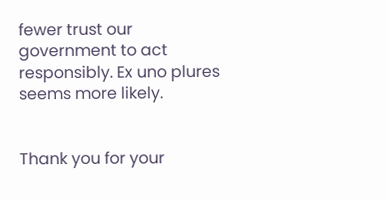fewer trust our government to act responsibly. Ex uno plures seems more likely.


Thank you for your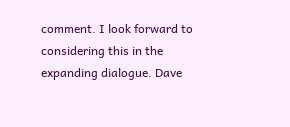comment. I look forward to considering this in the expanding dialogue. Dave